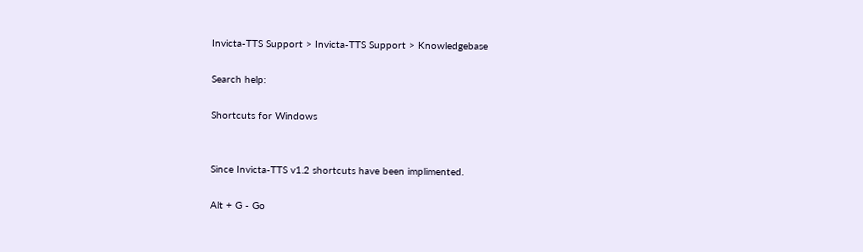Invicta-TTS Support > Invicta-TTS Support > Knowledgebase

Search help:

Shortcuts for Windows


Since Invicta-TTS v1.2 shortcuts have been implimented.

Alt + G - Go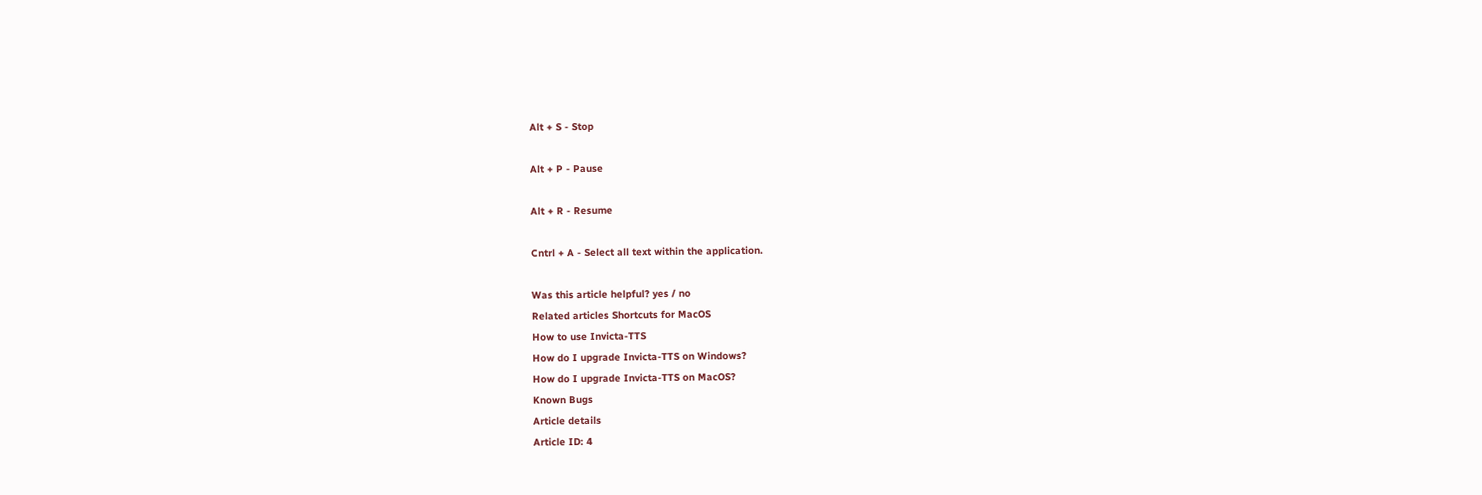Alt + S - Stop

Alt + P - Pause

Alt + R - Resume

Cntrl + A - Select all text within the application.

Was this article helpful? yes / no
Related articles Shortcuts for MacOS
How to use Invicta-TTS
How do I upgrade Invicta-TTS on Windows?
How do I upgrade Invicta-TTS on MacOS?
Known Bugs
Article details
Article ID: 4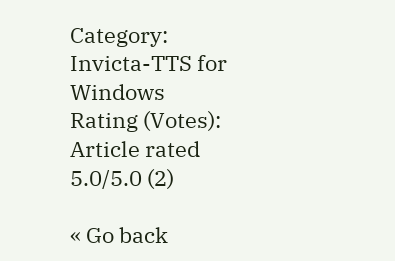Category: Invicta-TTS for Windows
Rating (Votes): Article rated 5.0/5.0 (2)

« Go back